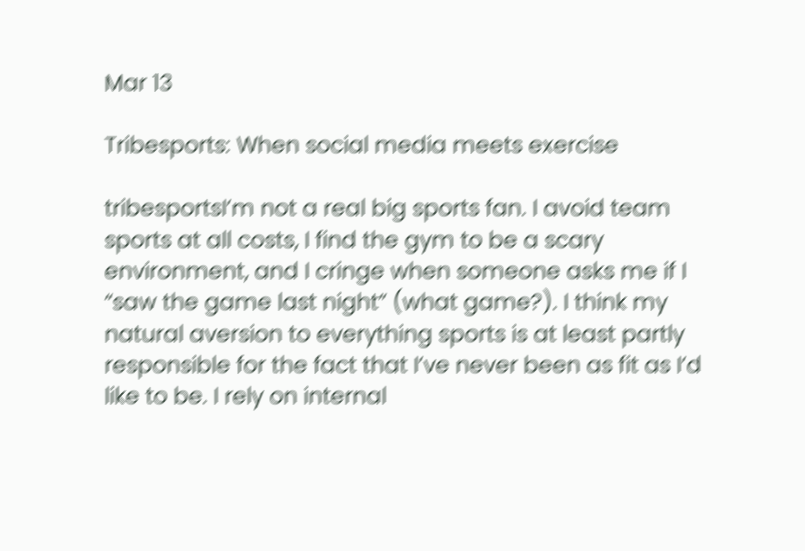Mar 13

Tribesports: When social media meets exercise

tribesportsI’m not a real big sports fan. I avoid team sports at all costs, I find the gym to be a scary environment, and I cringe when someone asks me if I “saw the game last night” (what game?). I think my natural aversion to everything sports is at least partly responsible for the fact that I’ve never been as fit as I’d like to be. I rely on internal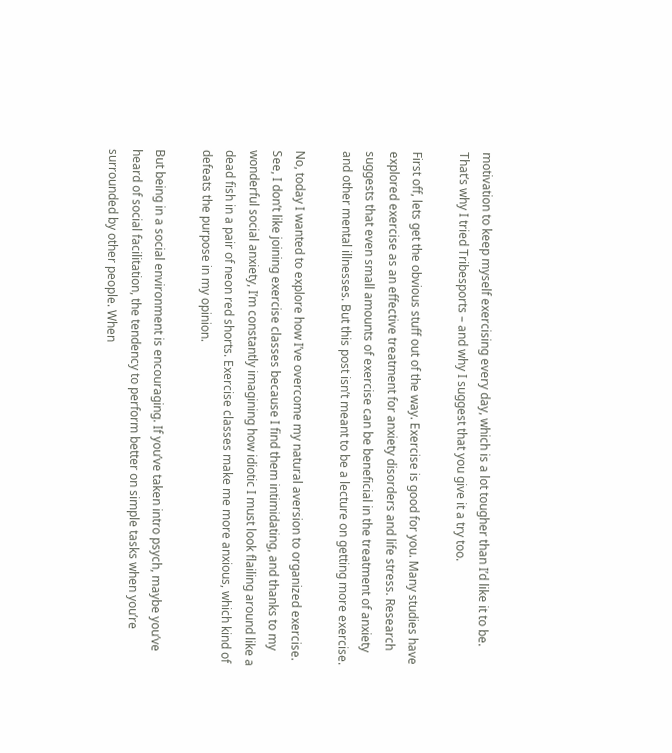motivation to keep myself exercising every day, which is a lot tougher than I’d like it to be. That’s why I tried Tribesports – and why I suggest that you give it a try too.

First off, lets get the obvious stuff out of the way. Exercise is good for you. Many studies have explored exercise as an effective treatment for anxiety disorders and life stress. Research suggests that even small amounts of exercise can be beneficial in the treatment of anxiety and other mental illnesses. But this post isn’t meant to be a lecture on getting more exercise.

No, today I wanted to explore how I’ve overcome my natural aversion to organized exercise. See, I don’t like joining exercise classes because I find them intimidating, and thanks to my wonderful social anxiety, I’m constantly imagining how idiotic I must look flailing around like a dead fish in a pair of neon red shorts. Exercise classes make me more anxious, which kind of defeats the purpose in my opinion.

But being in a social environment is encouraging. If you’ve taken intro psych, maybe you’ve heard of social facilitation, the tendency to perform better on simple tasks when you’re surrounded by other people. When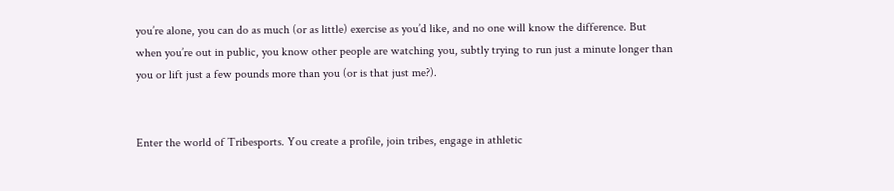you’re alone, you can do as much (or as little) exercise as you’d like, and no one will know the difference. But when you’re out in public, you know other people are watching you, subtly trying to run just a minute longer than you or lift just a few pounds more than you (or is that just me?).


Enter the world of Tribesports. You create a profile, join tribes, engage in athletic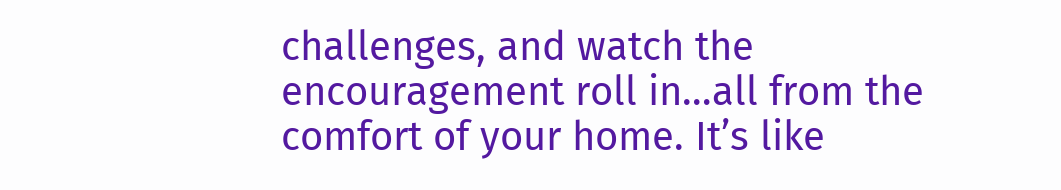challenges, and watch the encouragement roll in…all from the comfort of your home. It’s like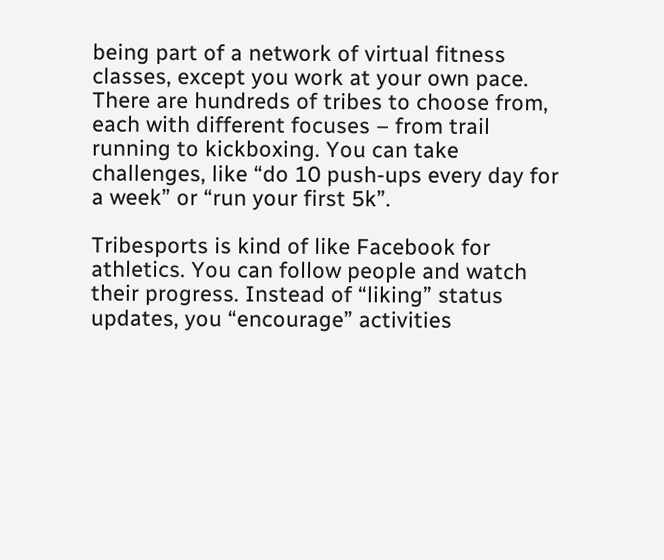being part of a network of virtual fitness classes, except you work at your own pace. There are hundreds of tribes to choose from, each with different focuses – from trail running to kickboxing. You can take challenges, like “do 10 push-ups every day for a week” or “run your first 5k”.

Tribesports is kind of like Facebook for athletics. You can follow people and watch their progress. Instead of “liking” status updates, you “encourage” activities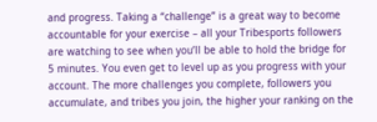and progress. Taking a “challenge” is a great way to become accountable for your exercise – all your Tribesports followers are watching to see when you’ll be able to hold the bridge for 5 minutes. You even get to level up as you progress with your account. The more challenges you complete, followers you accumulate, and tribes you join, the higher your ranking on the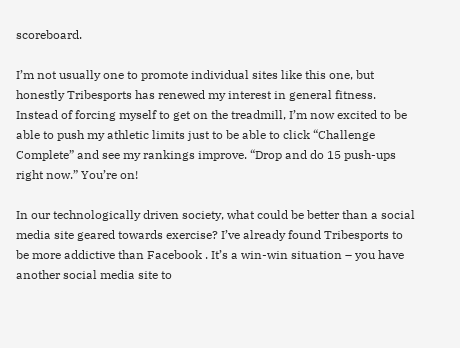scoreboard.

I’m not usually one to promote individual sites like this one, but honestly Tribesports has renewed my interest in general fitness. Instead of forcing myself to get on the treadmill, I’m now excited to be able to push my athletic limits just to be able to click “Challenge Complete” and see my rankings improve. “Drop and do 15 push-ups right now.” You’re on!

In our technologically driven society, what could be better than a social media site geared towards exercise? I’ve already found Tribesports to be more addictive than Facebook . It’s a win-win situation – you have another social media site to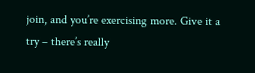join, and you’re exercising more. Give it a try – there’s really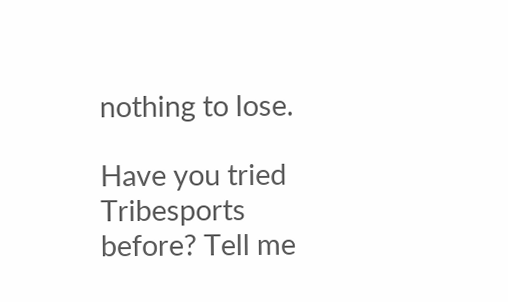nothing to lose.

Have you tried Tribesports before? Tell me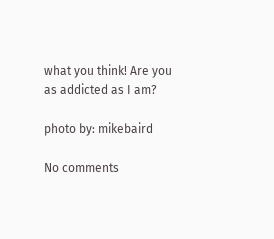what you think! Are you as addicted as I am?

photo by: mikebaird

No comments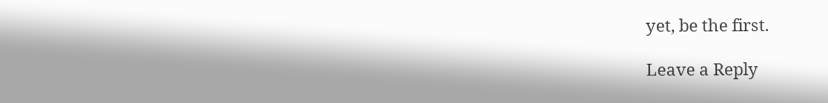yet, be the first.

Leave a Reply